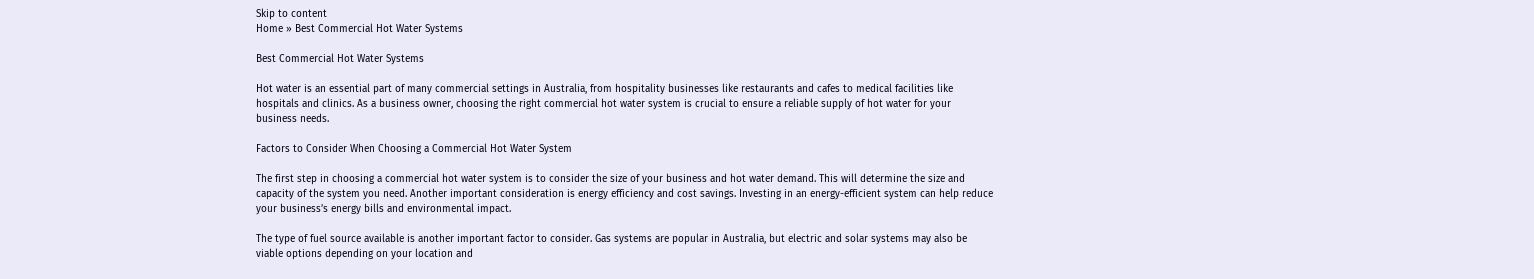Skip to content
Home » Best Commercial Hot Water Systems

Best Commercial Hot Water Systems

Hot water is an essential part of many commercial settings in Australia, from hospitality businesses like restaurants and cafes to medical facilities like hospitals and clinics. As a business owner, choosing the right commercial hot water system is crucial to ensure a reliable supply of hot water for your business needs.

Factors to Consider When Choosing a Commercial Hot Water System

The first step in choosing a commercial hot water system is to consider the size of your business and hot water demand. This will determine the size and capacity of the system you need. Another important consideration is energy efficiency and cost savings. Investing in an energy-efficient system can help reduce your business’s energy bills and environmental impact.

The type of fuel source available is another important factor to consider. Gas systems are popular in Australia, but electric and solar systems may also be viable options depending on your location and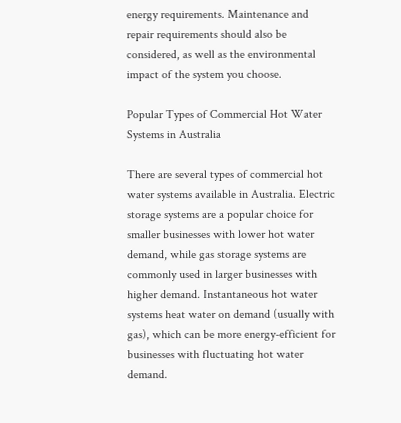energy requirements. Maintenance and repair requirements should also be considered, as well as the environmental impact of the system you choose.

Popular Types of Commercial Hot Water Systems in Australia

There are several types of commercial hot water systems available in Australia. Electric storage systems are a popular choice for smaller businesses with lower hot water demand, while gas storage systems are commonly used in larger businesses with higher demand. Instantaneous hot water systems heat water on demand (usually with gas), which can be more energy-efficient for businesses with fluctuating hot water demand.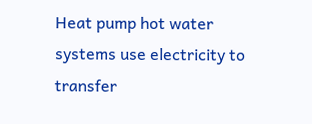Heat pump hot water systems use electricity to transfer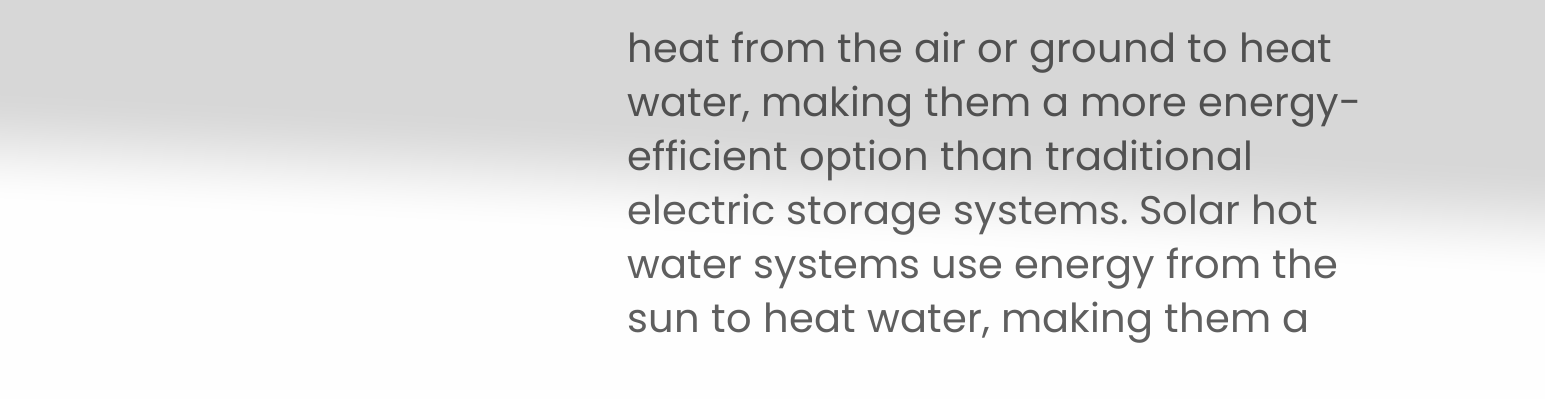heat from the air or ground to heat water, making them a more energy-efficient option than traditional electric storage systems. Solar hot water systems use energy from the sun to heat water, making them a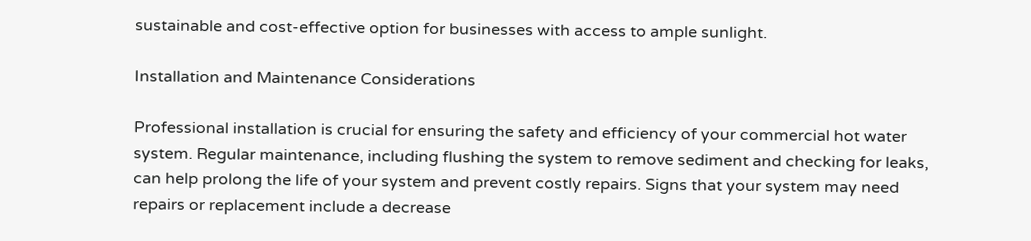sustainable and cost-effective option for businesses with access to ample sunlight.

Installation and Maintenance Considerations

Professional installation is crucial for ensuring the safety and efficiency of your commercial hot water system. Regular maintenance, including flushing the system to remove sediment and checking for leaks, can help prolong the life of your system and prevent costly repairs. Signs that your system may need repairs or replacement include a decrease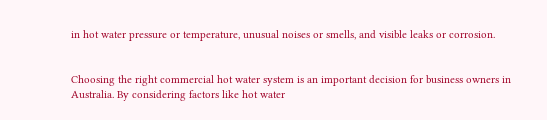in hot water pressure or temperature, unusual noises or smells, and visible leaks or corrosion.


Choosing the right commercial hot water system is an important decision for business owners in Australia. By considering factors like hot water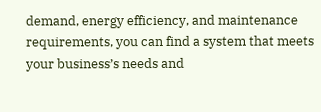demand, energy efficiency, and maintenance requirements, you can find a system that meets your business’s needs and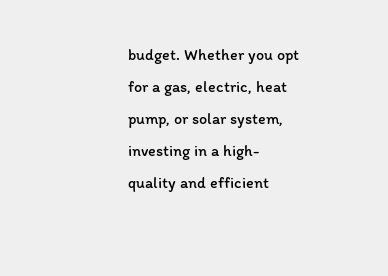budget. Whether you opt for a gas, electric, heat pump, or solar system, investing in a high-quality and efficient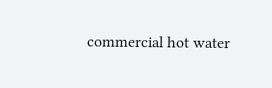commercial hot water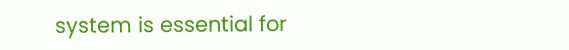system is essential for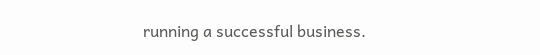running a successful business.